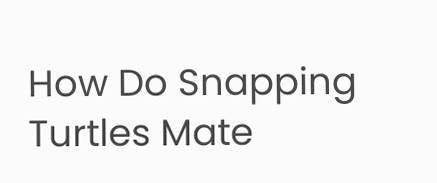How Do Snapping Turtles Mate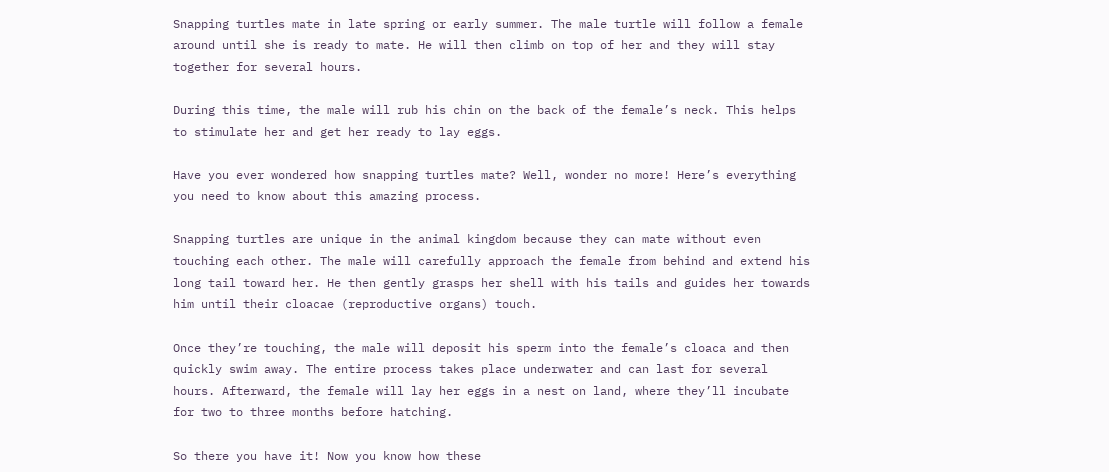Snapping turtles mate in late spring or early summer. The male turtle will follow a female around until she is ready to mate. He will then climb on top of her and they will stay together for several hours.

During this time, the male will rub his chin on the back of the female’s neck. This helps to stimulate her and get her ready to lay eggs.

Have you ever wondered how snapping turtles mate? Well, wonder no more! Here’s everything you need to know about this amazing process.

Snapping turtles are unique in the animal kingdom because they can mate without even touching each other. The male will carefully approach the female from behind and extend his long tail toward her. He then gently grasps her shell with his tails and guides her towards him until their cloacae (reproductive organs) touch.

Once they’re touching, the male will deposit his sperm into the female’s cloaca and then quickly swim away. The entire process takes place underwater and can last for several hours. Afterward, the female will lay her eggs in a nest on land, where they’ll incubate for two to three months before hatching.

So there you have it! Now you know how these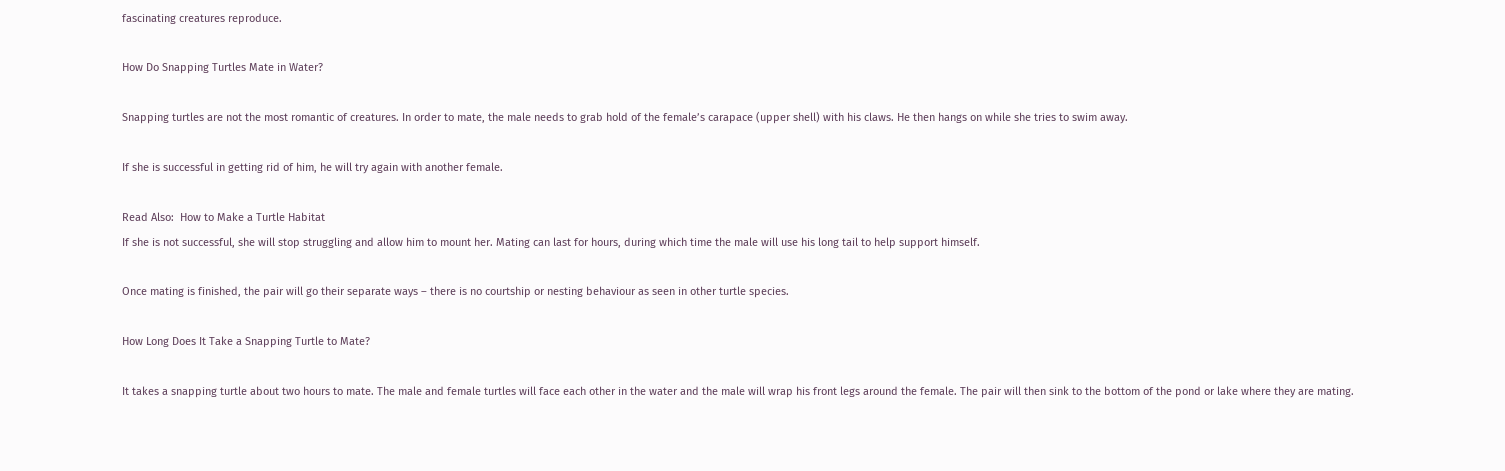fascinating creatures reproduce.

How Do Snapping Turtles Mate in Water?

Snapping turtles are not the most romantic of creatures. In order to mate, the male needs to grab hold of the female’s carapace (upper shell) with his claws. He then hangs on while she tries to swim away.

If she is successful in getting rid of him, he will try again with another female.

Read Also:  How to Make a Turtle Habitat
If she is not successful, she will stop struggling and allow him to mount her. Mating can last for hours, during which time the male will use his long tail to help support himself.

Once mating is finished, the pair will go their separate ways – there is no courtship or nesting behaviour as seen in other turtle species.

How Long Does It Take a Snapping Turtle to Mate?

It takes a snapping turtle about two hours to mate. The male and female turtles will face each other in the water and the male will wrap his front legs around the female. The pair will then sink to the bottom of the pond or lake where they are mating.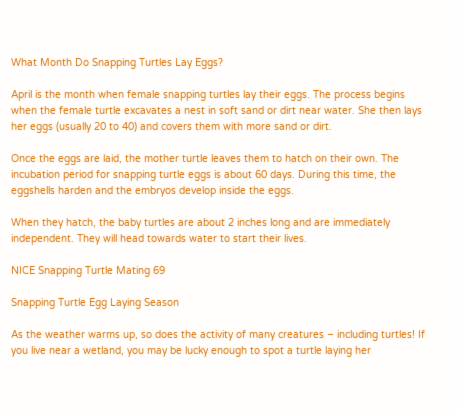What Month Do Snapping Turtles Lay Eggs?

April is the month when female snapping turtles lay their eggs. The process begins when the female turtle excavates a nest in soft sand or dirt near water. She then lays her eggs (usually 20 to 40) and covers them with more sand or dirt.

Once the eggs are laid, the mother turtle leaves them to hatch on their own. The incubation period for snapping turtle eggs is about 60 days. During this time, the eggshells harden and the embryos develop inside the eggs.

When they hatch, the baby turtles are about 2 inches long and are immediately independent. They will head towards water to start their lives.

NICE Snapping Turtle Mating 69

Snapping Turtle Egg Laying Season

As the weather warms up, so does the activity of many creatures – including turtles! If you live near a wetland, you may be lucky enough to spot a turtle laying her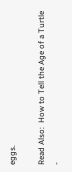eggs.

Read Also:  How to Tell the Age of a Turtle -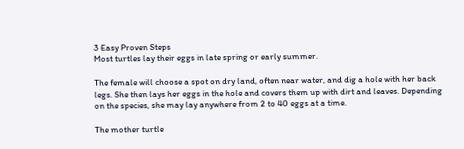3 Easy Proven Steps
Most turtles lay their eggs in late spring or early summer.

The female will choose a spot on dry land, often near water, and dig a hole with her back legs. She then lays her eggs in the hole and covers them up with dirt and leaves. Depending on the species, she may lay anywhere from 2 to 40 eggs at a time.

The mother turtle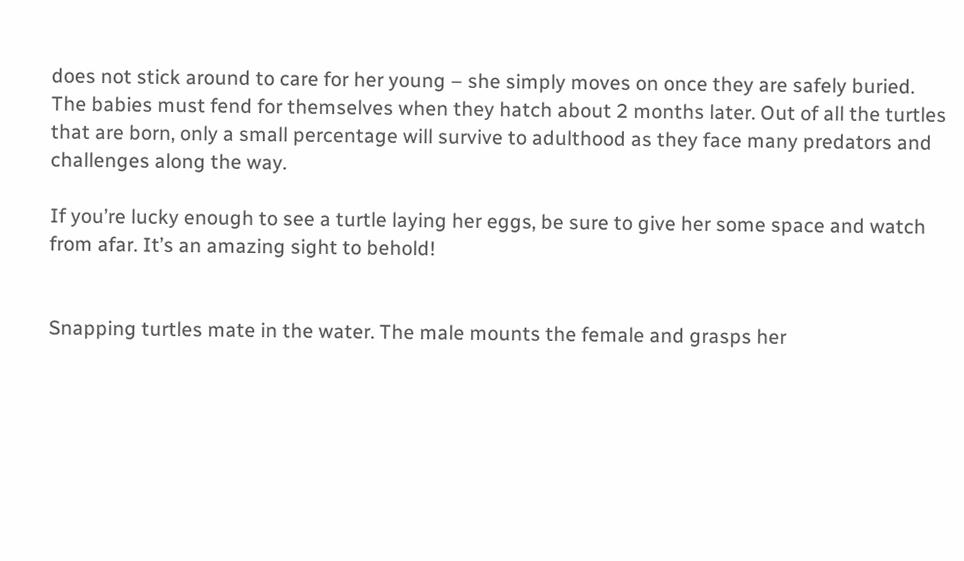does not stick around to care for her young – she simply moves on once they are safely buried. The babies must fend for themselves when they hatch about 2 months later. Out of all the turtles that are born, only a small percentage will survive to adulthood as they face many predators and challenges along the way.

If you’re lucky enough to see a turtle laying her eggs, be sure to give her some space and watch from afar. It’s an amazing sight to behold!


Snapping turtles mate in the water. The male mounts the female and grasps her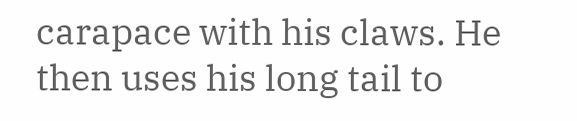carapace with his claws. He then uses his long tail to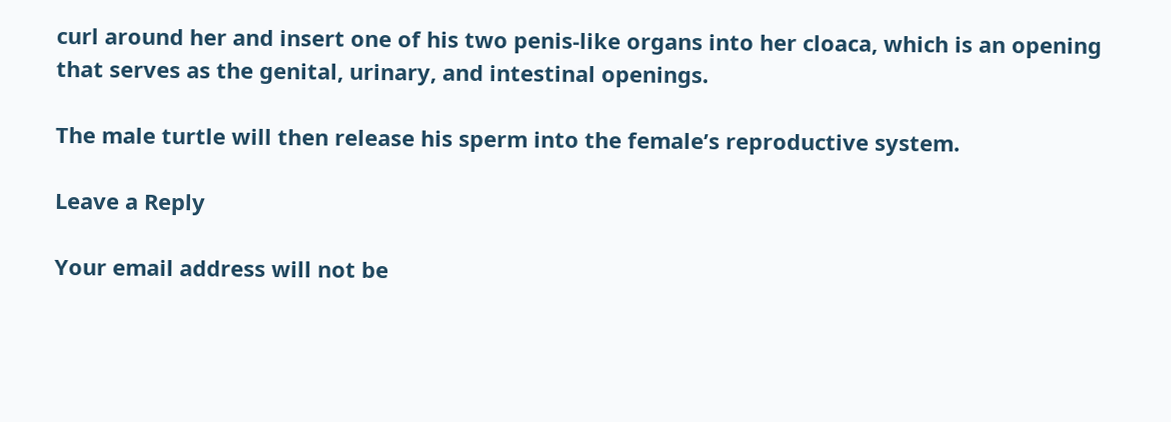curl around her and insert one of his two penis-like organs into her cloaca, which is an opening that serves as the genital, urinary, and intestinal openings.

The male turtle will then release his sperm into the female’s reproductive system.

Leave a Reply

Your email address will not be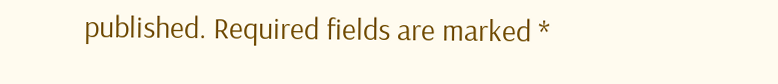published. Required fields are marked *